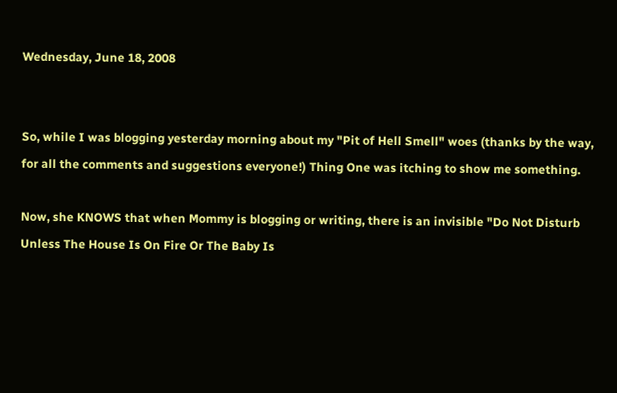Wednesday, June 18, 2008


So, while I was blogging yesterday morning about my "Pit of Hell Smell" woes (thanks by the way, for all the comments and suggestions everyone!) Thing One was itching to show me something.

Now, she KNOWS that when Mommy is blogging or writing, there is an invisible "Do Not Disturb Unless The House Is On Fire Or The Baby Is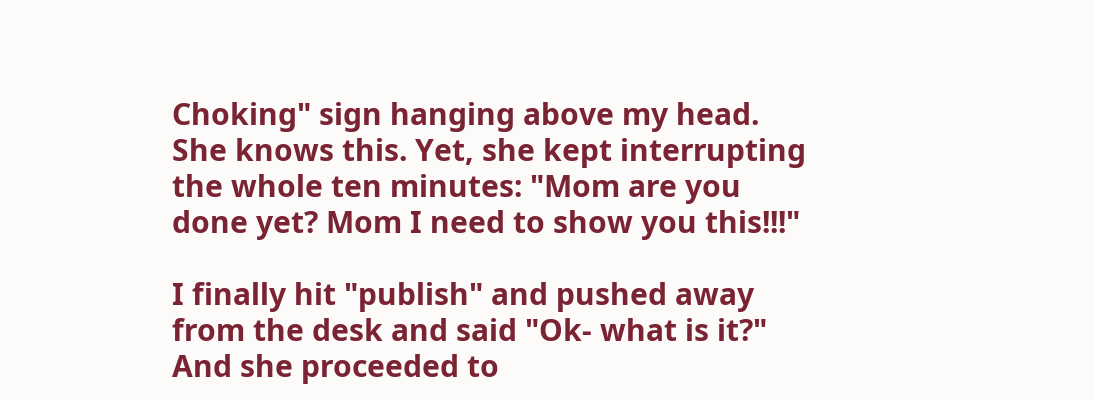Choking" sign hanging above my head. She knows this. Yet, she kept interrupting the whole ten minutes: "Mom are you done yet? Mom I need to show you this!!!"

I finally hit "publish" and pushed away from the desk and said "Ok- what is it?" And she proceeded to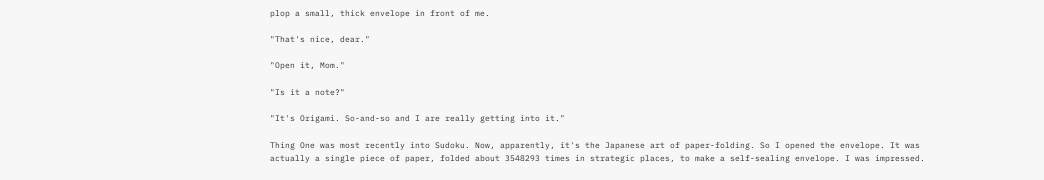plop a small, thick envelope in front of me.

"That's nice, dear."

"Open it, Mom."

"Is it a note?"

"It's Origami. So-and-so and I are really getting into it."

Thing One was most recently into Sudoku. Now, apparently, it's the Japanese art of paper-folding. So I opened the envelope. It was actually a single piece of paper, folded about 3548293 times in strategic places, to make a self-sealing envelope. I was impressed.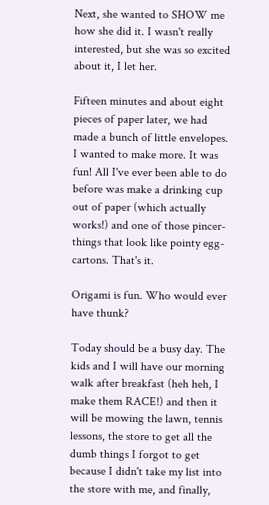Next, she wanted to SHOW me how she did it. I wasn't really interested, but she was so excited about it, I let her.

Fifteen minutes and about eight pieces of paper later, we had made a bunch of little envelopes. I wanted to make more. It was fun! All I've ever been able to do before was make a drinking cup out of paper (which actually works!) and one of those pincer-things that look like pointy egg-cartons. That's it.

Origami is fun. Who would ever have thunk?

Today should be a busy day. The kids and I will have our morning walk after breakfast (heh heh, I make them RACE!) and then it will be mowing the lawn, tennis lessons, the store to get all the dumb things I forgot to get because I didn't take my list into the store with me, and finally,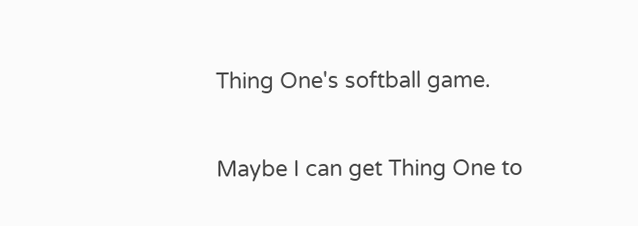Thing One's softball game.

Maybe I can get Thing One to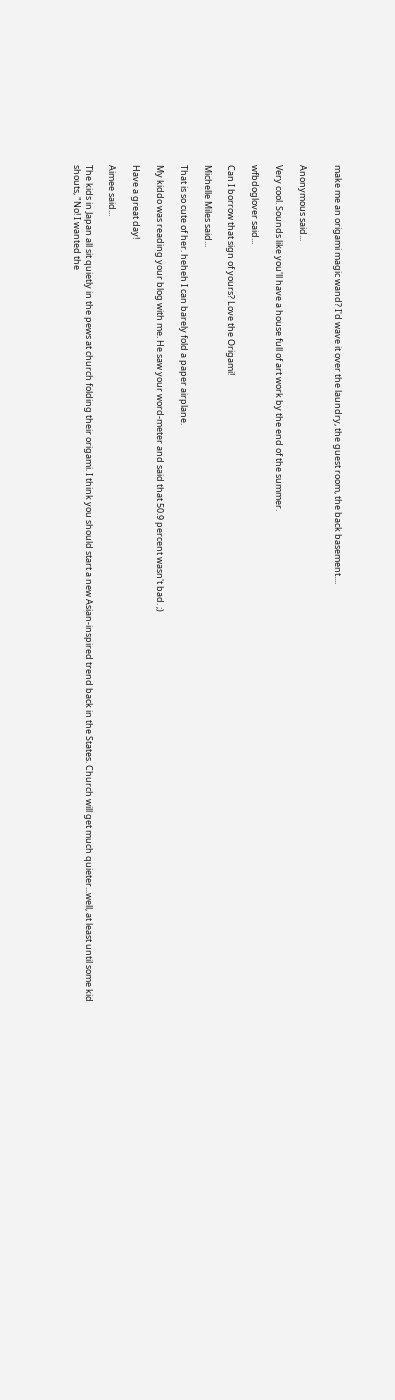make me an origami magic wand? I'd wave it over the laundry, the guest room, the back basement....


Anonymous said...

Very cool. Sounds like you'll have a house full of art work by the end of the summer.

wfbdoglover said...

Can I borrow that sign of yours? Love the Origami!

Michelle Miles said...

That is so cute of her. heheh I can barely fold a paper airplane.

My kiddo was reading your blog with me. He saw your word-meter and said that 50.9 percent wasn't bad. ;)

Have a great day!

Aimee said...

The kids in Japan all sit quietly in the pews at church folding their origami. I think you should start a new Asian-inspired trend back in the States. Church will get much quieter...well, at least until some kid shouts, "No! I wanted the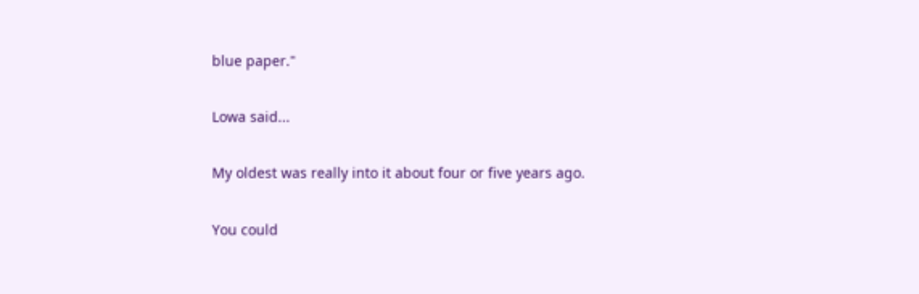blue paper."

Lowa said...

My oldest was really into it about four or five years ago.

You could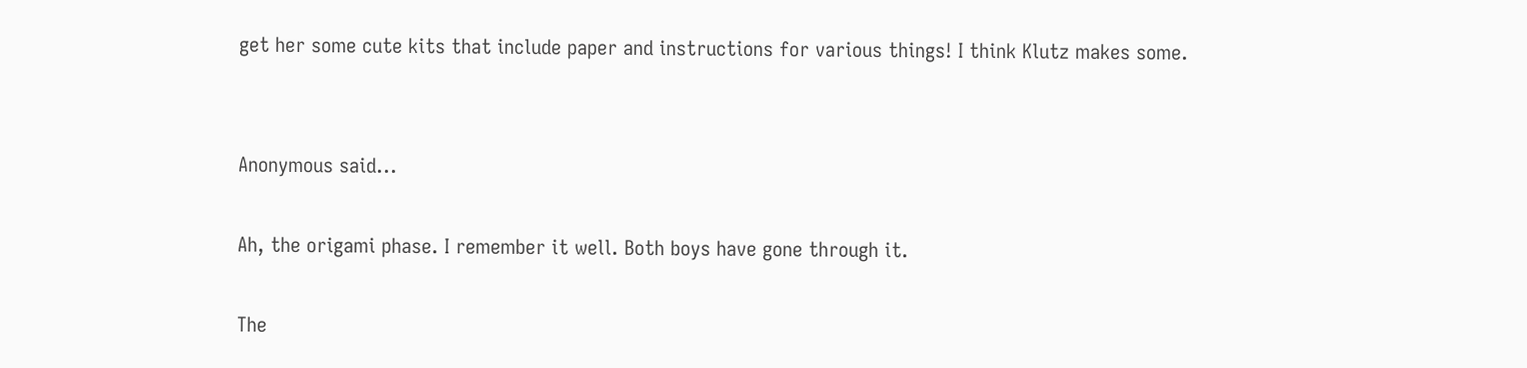get her some cute kits that include paper and instructions for various things! I think Klutz makes some.


Anonymous said...

Ah, the origami phase. I remember it well. Both boys have gone through it.

The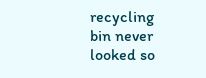recycling bin never looked so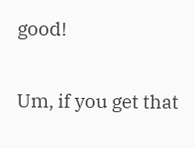good!

Um, if you get that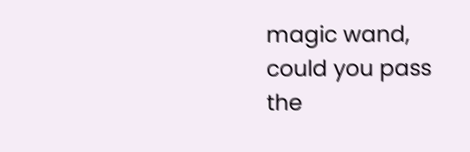magic wand, could you pass the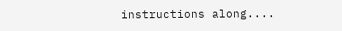instructions along....